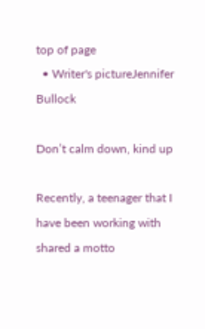top of page
  • Writer's pictureJennifer Bullock

Don’t calm down, kind up

Recently, a teenager that I have been working with shared a motto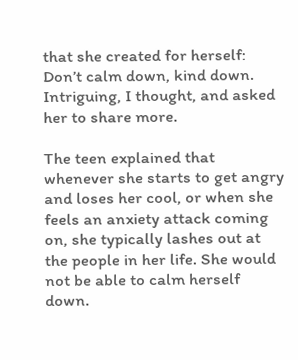that she created for herself: Don’t calm down, kind down. Intriguing, I thought, and asked her to share more.

The teen explained that whenever she starts to get angry and loses her cool, or when she feels an anxiety attack coming on, she typically lashes out at the people in her life. She would not be able to calm herself down.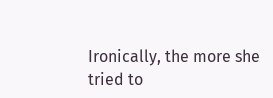Ironically, the more she tried to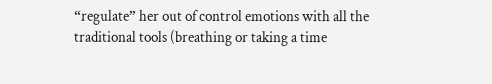“regulate” her out of control emotions with all the traditional tools (breathing or taking a time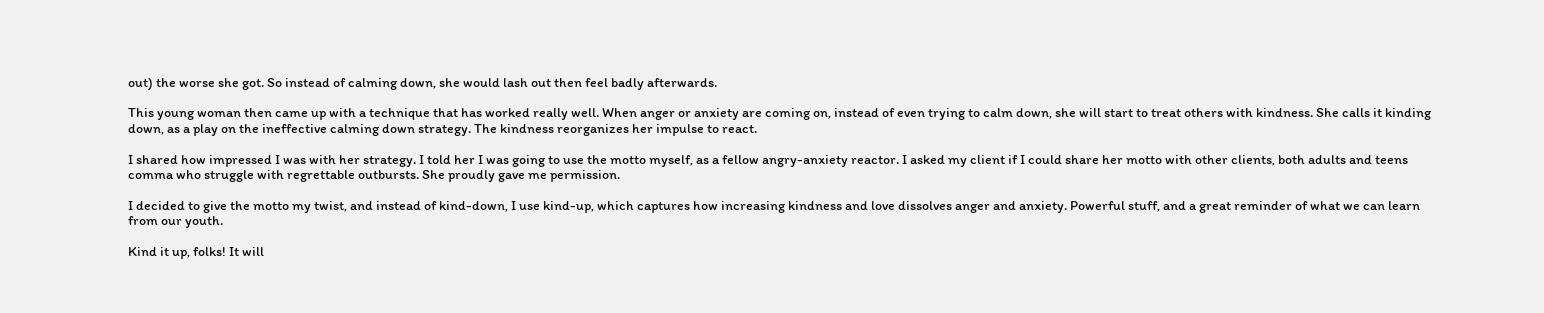out) the worse she got. So instead of calming down, she would lash out then feel badly afterwards.

This young woman then came up with a technique that has worked really well. When anger or anxiety are coming on, instead of even trying to calm down, she will start to treat others with kindness. She calls it kinding down, as a play on the ineffective calming down strategy. The kindness reorganizes her impulse to react.

I shared how impressed I was with her strategy. I told her I was going to use the motto myself, as a fellow angry-anxiety reactor. I asked my client if I could share her motto with other clients, both adults and teens comma who struggle with regrettable outbursts. She proudly gave me permission.

I decided to give the motto my twist, and instead of kind-down, I use kind-up, which captures how increasing kindness and love dissolves anger and anxiety. Powerful stuff, and a great reminder of what we can learn from our youth.

Kind it up, folks! It will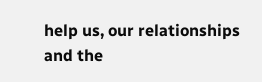help us, our relationships and the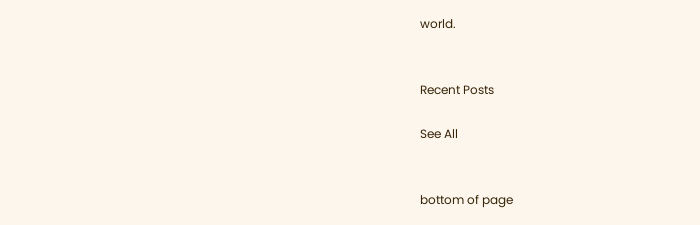world.


Recent Posts

See All


bottom of page